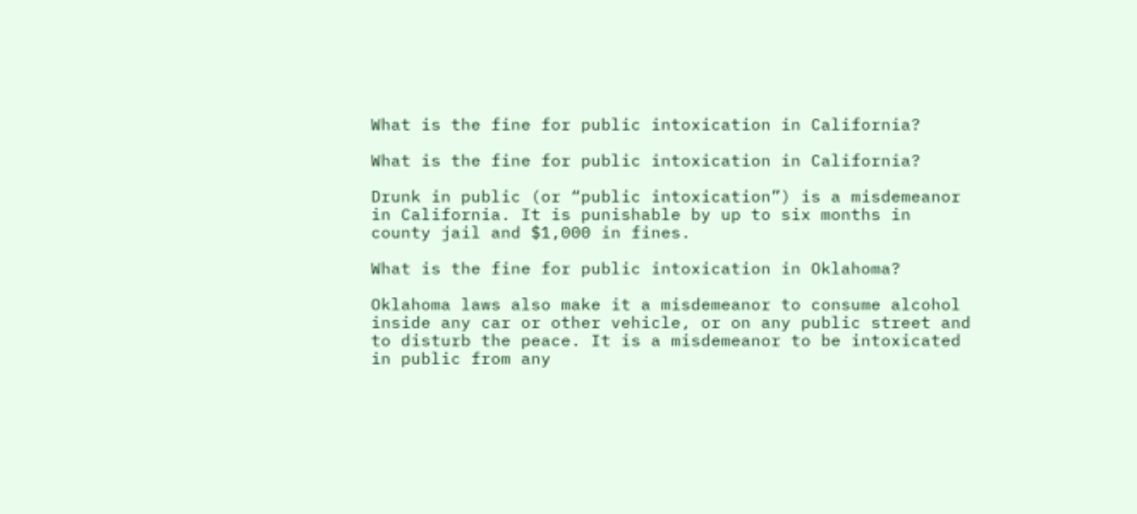What is the fine for public intoxication in California?

What is the fine for public intoxication in California?

Drunk in public (or “public intoxication”) is a misdemeanor in California. It is punishable by up to six months in county jail and $1,000 in fines.

What is the fine for public intoxication in Oklahoma?

Oklahoma laws also make it a misdemeanor to consume alcohol inside any car or other vehicle, or on any public street and to disturb the peace. It is a misdemeanor to be intoxicated in public from any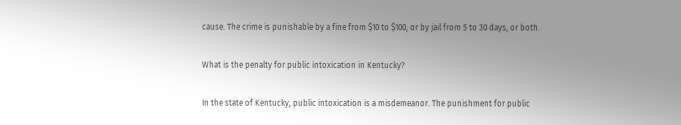cause. The crime is punishable by a fine from $10 to $100, or by jail from 5 to 30 days, or both.

What is the penalty for public intoxication in Kentucky?

In the state of Kentucky, public intoxication is a misdemeanor. The punishment for public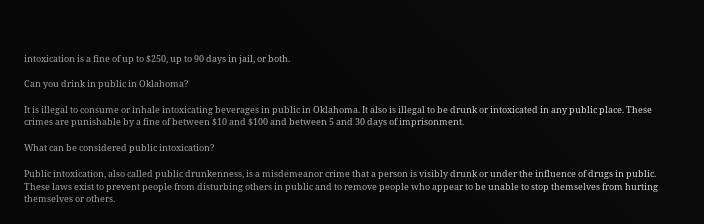intoxication is a fine of up to $250, up to 90 days in jail, or both.

Can you drink in public in Oklahoma?

It is illegal to consume or inhale intoxicating beverages in public in Oklahoma. It also is illegal to be drunk or intoxicated in any public place. These crimes are punishable by a fine of between $10 and $100 and between 5 and 30 days of imprisonment.

What can be considered public intoxication?

Public intoxication, also called public drunkenness, is a misdemeanor crime that a person is visibly drunk or under the influence of drugs in public. These laws exist to prevent people from disturbing others in public and to remove people who appear to be unable to stop themselves from hurting themselves or others.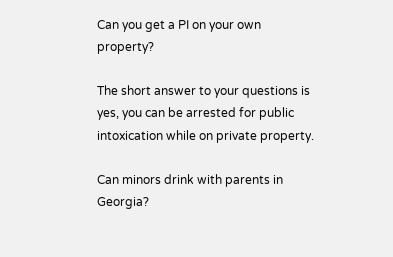Can you get a PI on your own property?

The short answer to your questions is yes, you can be arrested for public intoxication while on private property.

Can minors drink with parents in Georgia?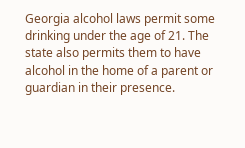Georgia alcohol laws permit some drinking under the age of 21. The state also permits them to have alcohol in the home of a parent or guardian in their presence.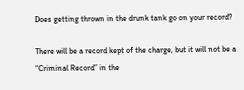Does getting thrown in the drunk tank go on your record?

There will be a record kept of the charge, but it will not be a “Criminal Record” in the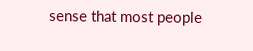sense that most people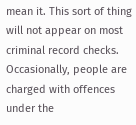mean it. This sort of thing will not appear on most criminal record checks. Occasionally, people are charged with offences under the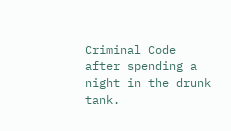Criminal Code after spending a night in the drunk tank.